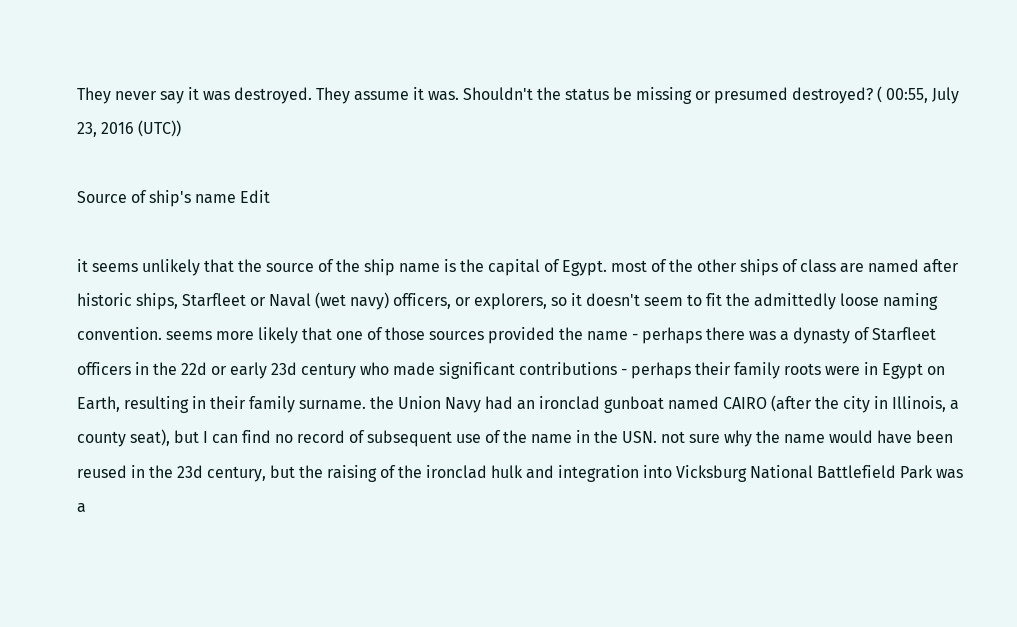They never say it was destroyed. They assume it was. Shouldn't the status be missing or presumed destroyed? ( 00:55, July 23, 2016 (UTC))

Source of ship's name Edit

it seems unlikely that the source of the ship name is the capital of Egypt. most of the other ships of class are named after historic ships, Starfleet or Naval (wet navy) officers, or explorers, so it doesn't seem to fit the admittedly loose naming convention. seems more likely that one of those sources provided the name - perhaps there was a dynasty of Starfleet officers in the 22d or early 23d century who made significant contributions - perhaps their family roots were in Egypt on Earth, resulting in their family surname. the Union Navy had an ironclad gunboat named CAIRO (after the city in Illinois, a county seat), but I can find no record of subsequent use of the name in the USN. not sure why the name would have been reused in the 23d century, but the raising of the ironclad hulk and integration into Vicksburg National Battlefield Park was a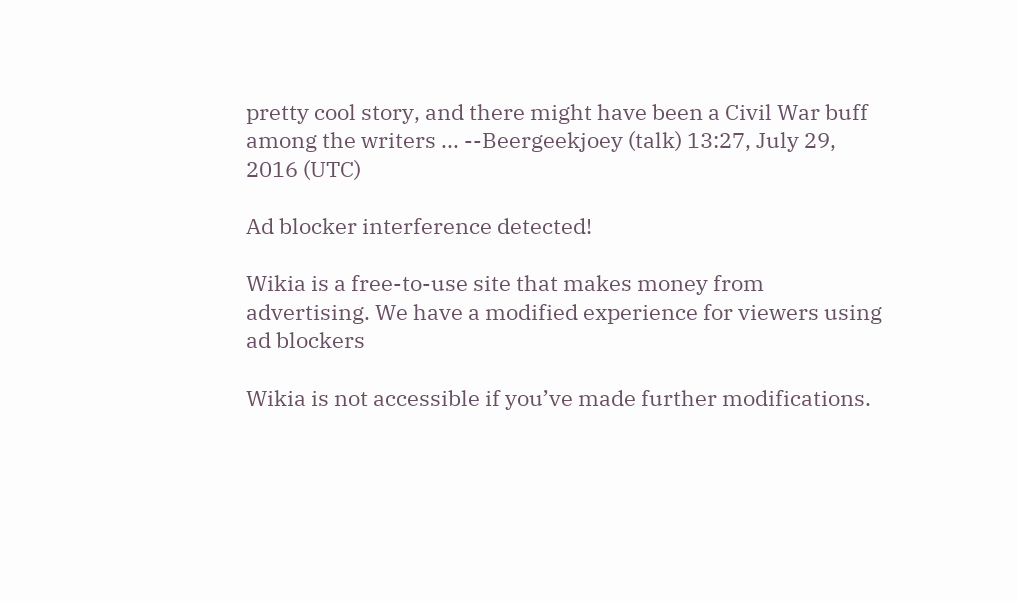pretty cool story, and there might have been a Civil War buff among the writers ... --Beergeekjoey (talk) 13:27, July 29, 2016 (UTC)

Ad blocker interference detected!

Wikia is a free-to-use site that makes money from advertising. We have a modified experience for viewers using ad blockers

Wikia is not accessible if you’ve made further modifications.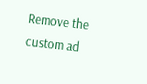Remove the custom ad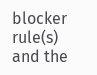blocker rule(s) and the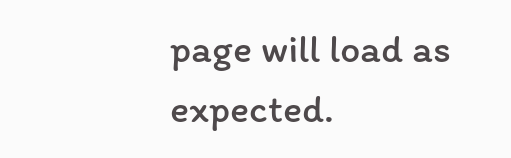page will load as expected.